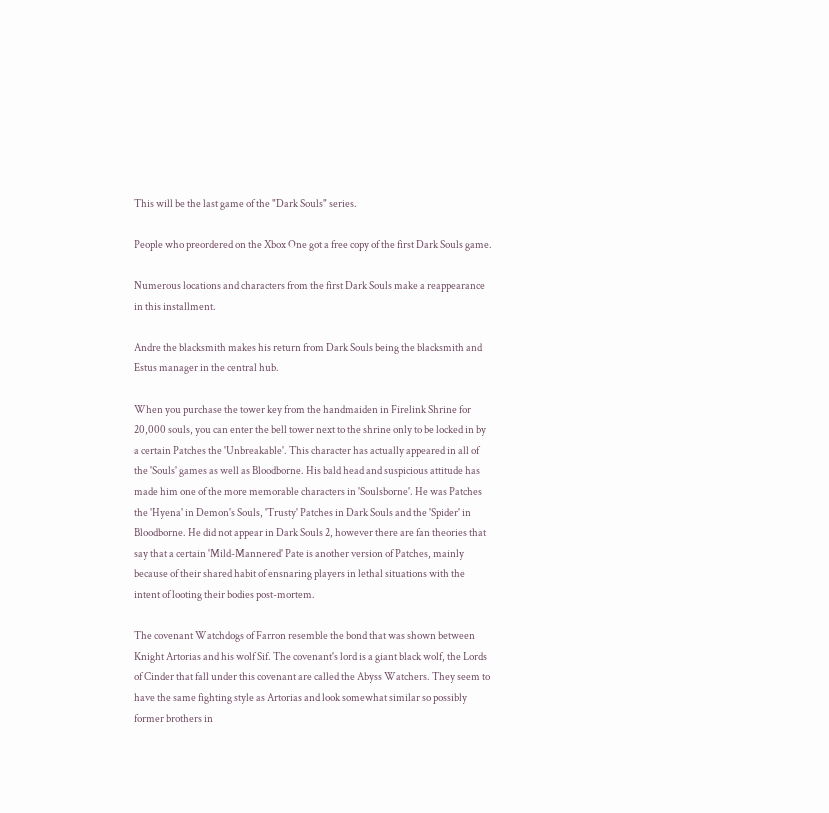This will be the last game of the "Dark Souls" series.

People who preordered on the Xbox One got a free copy of the first Dark Souls game.

Numerous locations and characters from the first Dark Souls make a reappearance in this installment.

Andre the blacksmith makes his return from Dark Souls being the blacksmith and Estus manager in the central hub.

When you purchase the tower key from the handmaiden in Firelink Shrine for 20,000 souls, you can enter the bell tower next to the shrine only to be locked in by a certain Patches the 'Unbreakable'. This character has actually appeared in all of the 'Souls' games as well as Bloodborne. His bald head and suspicious attitude has made him one of the more memorable characters in 'Soulsborne'. He was Patches the 'Hyena' in Demon's Souls, 'Trusty' Patches in Dark Souls and the 'Spider' in Bloodborne. He did not appear in Dark Souls 2, however there are fan theories that say that a certain 'Mild-Mannered' Pate is another version of Patches, mainly because of their shared habit of ensnaring players in lethal situations with the intent of looting their bodies post-mortem.

The covenant Watchdogs of Farron resemble the bond that was shown between Knight Artorias and his wolf Sif. The covenant's lord is a giant black wolf, the Lords of Cinder that fall under this covenant are called the Abyss Watchers. They seem to have the same fighting style as Artorias and look somewhat similar so possibly former brothers in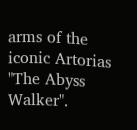arms of the iconic Artorias "The Abyss Walker".